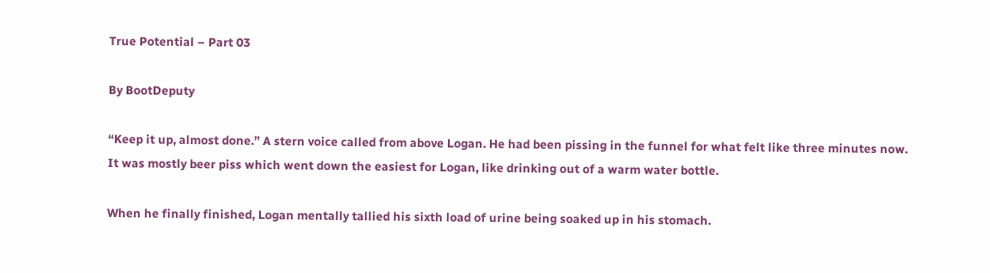True Potential – Part 03

By BootDeputy

“Keep it up, almost done.” A stern voice called from above Logan. He had been pissing in the funnel for what felt like three minutes now. It was mostly beer piss which went down the easiest for Logan, like drinking out of a warm water bottle.

When he finally finished, Logan mentally tallied his sixth load of urine being soaked up in his stomach.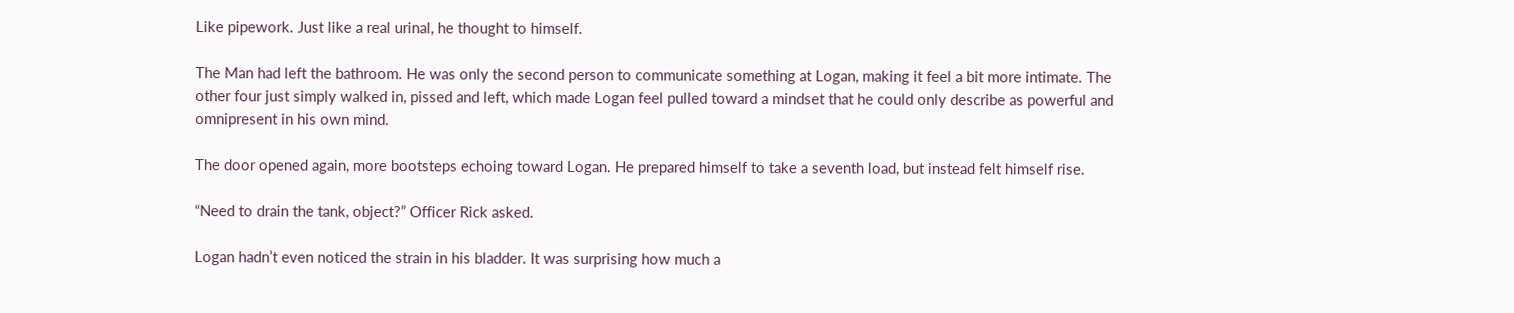Like pipework. Just like a real urinal, he thought to himself.

The Man had left the bathroom. He was only the second person to communicate something at Logan, making it feel a bit more intimate. The other four just simply walked in, pissed and left, which made Logan feel pulled toward a mindset that he could only describe as powerful and omnipresent in his own mind.

The door opened again, more bootsteps echoing toward Logan. He prepared himself to take a seventh load, but instead felt himself rise.

“Need to drain the tank, object?” Officer Rick asked.

Logan hadn’t even noticed the strain in his bladder. It was surprising how much a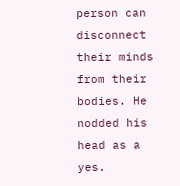person can disconnect their minds from their bodies. He nodded his head as a yes.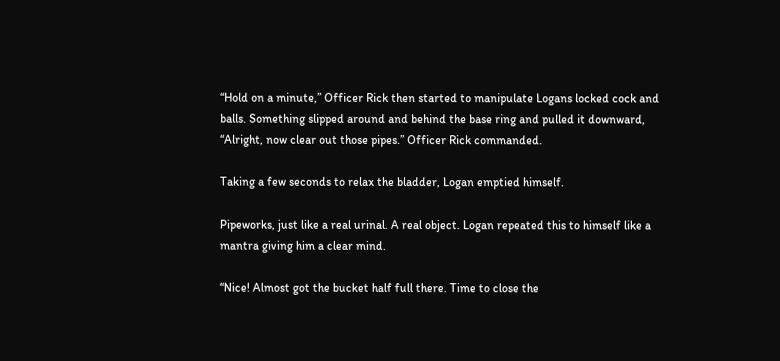“Hold on a minute,” Officer Rick then started to manipulate Logans locked cock and balls. Something slipped around and behind the base ring and pulled it downward, “Alright, now clear out those pipes.” Officer Rick commanded.

Taking a few seconds to relax the bladder, Logan emptied himself.

Pipeworks, just like a real urinal. A real object. Logan repeated this to himself like a mantra giving him a clear mind.

“Nice! Almost got the bucket half full there. Time to close the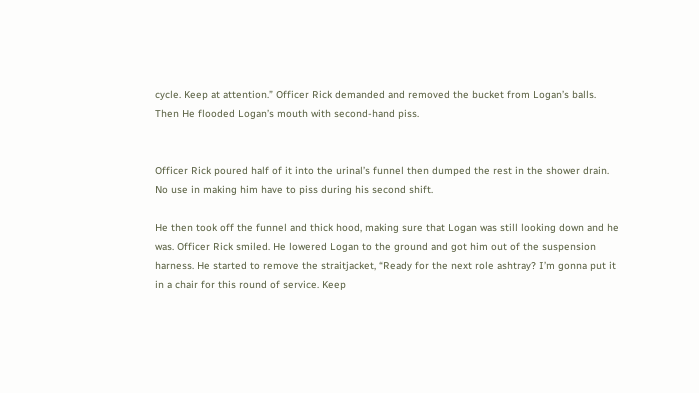cycle. Keep at attention.” Officer Rick demanded and removed the bucket from Logan’s balls. Then He flooded Logan’s mouth with second-hand piss.


Officer Rick poured half of it into the urinal’s funnel then dumped the rest in the shower drain. No use in making him have to piss during his second shift.

He then took off the funnel and thick hood, making sure that Logan was still looking down and he was. Officer Rick smiled. He lowered Logan to the ground and got him out of the suspension harness. He started to remove the straitjacket, “Ready for the next role ashtray? I’m gonna put it in a chair for this round of service. Keep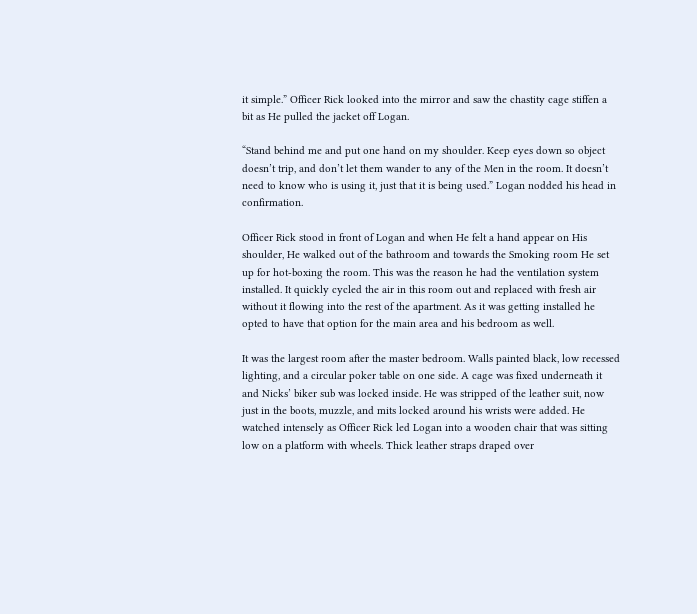it simple.” Officer Rick looked into the mirror and saw the chastity cage stiffen a bit as He pulled the jacket off Logan.

“Stand behind me and put one hand on my shoulder. Keep eyes down so object doesn’t trip, and don’t let them wander to any of the Men in the room. It doesn’t need to know who is using it, just that it is being used.” Logan nodded his head in confirmation.

Officer Rick stood in front of Logan and when He felt a hand appear on His shoulder, He walked out of the bathroom and towards the Smoking room He set up for hot-boxing the room. This was the reason he had the ventilation system installed. It quickly cycled the air in this room out and replaced with fresh air without it flowing into the rest of the apartment. As it was getting installed he opted to have that option for the main area and his bedroom as well.

It was the largest room after the master bedroom. Walls painted black, low recessed lighting, and a circular poker table on one side. A cage was fixed underneath it and Nicks’ biker sub was locked inside. He was stripped of the leather suit, now just in the boots, muzzle, and mits locked around his wrists were added. He watched intensely as Officer Rick led Logan into a wooden chair that was sitting low on a platform with wheels. Thick leather straps draped over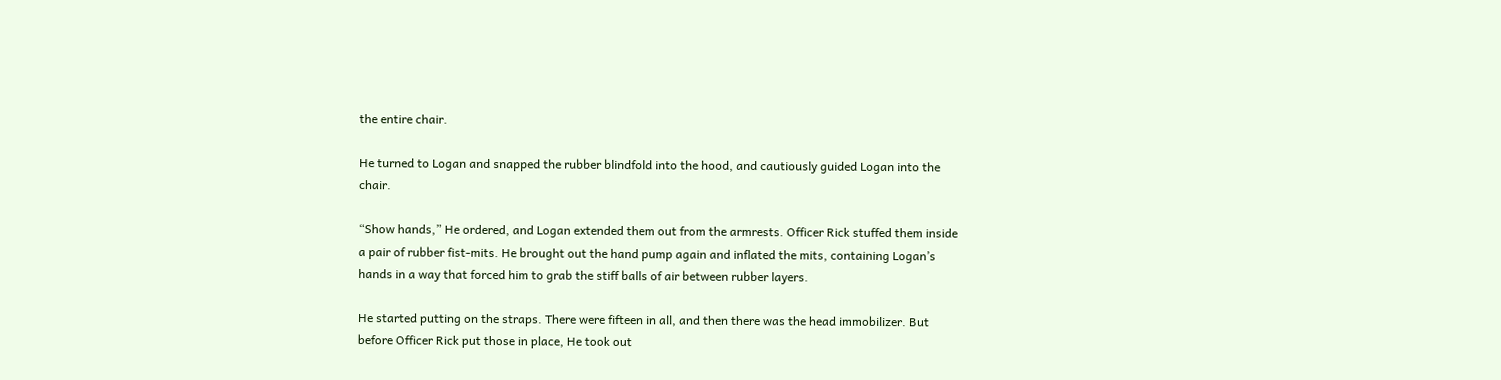the entire chair.

He turned to Logan and snapped the rubber blindfold into the hood, and cautiously guided Logan into the chair.

“Show hands,” He ordered, and Logan extended them out from the armrests. Officer Rick stuffed them inside a pair of rubber fist-mits. He brought out the hand pump again and inflated the mits, containing Logan’s hands in a way that forced him to grab the stiff balls of air between rubber layers.

He started putting on the straps. There were fifteen in all, and then there was the head immobilizer. But before Officer Rick put those in place, He took out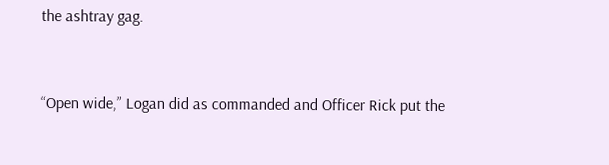the ashtray gag.


“Open wide,” Logan did as commanded and Officer Rick put the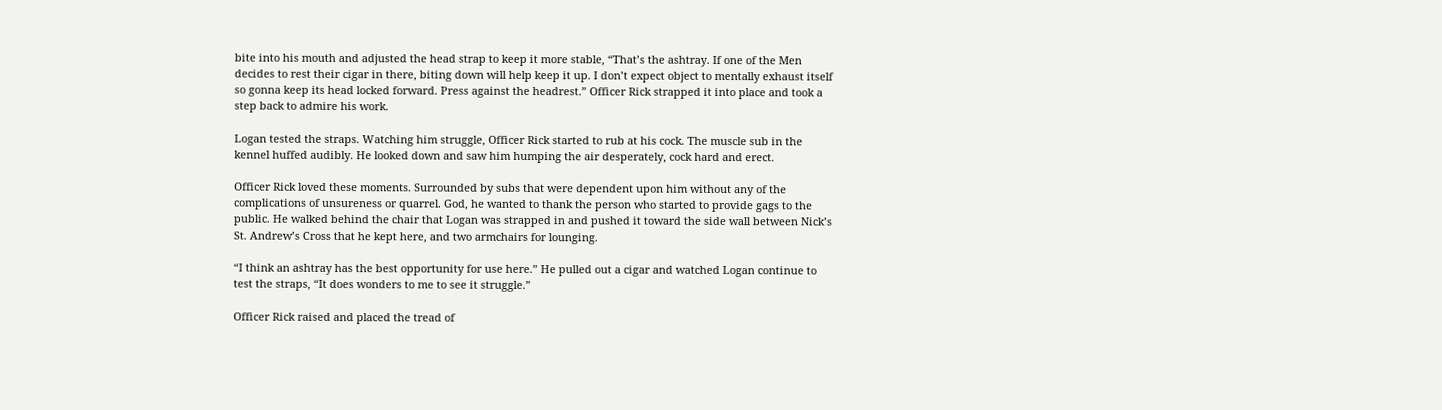bite into his mouth and adjusted the head strap to keep it more stable, “That’s the ashtray. If one of the Men decides to rest their cigar in there, biting down will help keep it up. I don’t expect object to mentally exhaust itself so gonna keep its head locked forward. Press against the headrest.” Officer Rick strapped it into place and took a step back to admire his work.

Logan tested the straps. Watching him struggle, Officer Rick started to rub at his cock. The muscle sub in the kennel huffed audibly. He looked down and saw him humping the air desperately, cock hard and erect.

Officer Rick loved these moments. Surrounded by subs that were dependent upon him without any of the complications of unsureness or quarrel. God, he wanted to thank the person who started to provide gags to the public. He walked behind the chair that Logan was strapped in and pushed it toward the side wall between Nick’s St. Andrew’s Cross that he kept here, and two armchairs for lounging.

“I think an ashtray has the best opportunity for use here.” He pulled out a cigar and watched Logan continue to test the straps, “It does wonders to me to see it struggle.”

Officer Rick raised and placed the tread of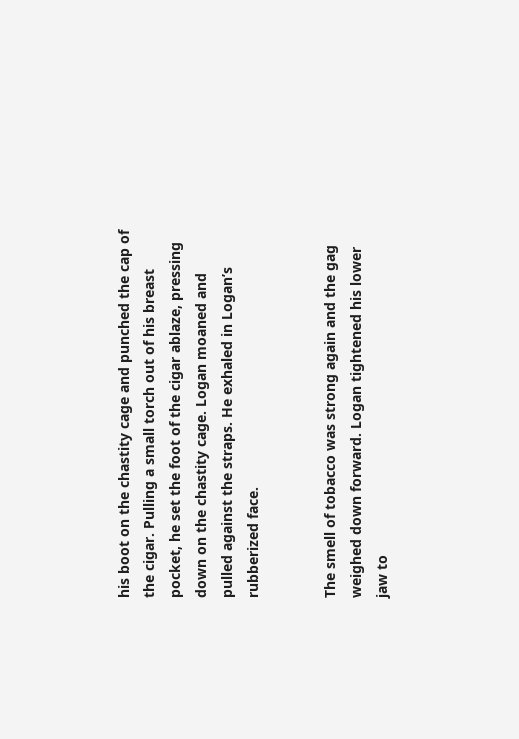his boot on the chastity cage and punched the cap of the cigar. Pulling a small torch out of his breast pocket, he set the foot of the cigar ablaze, pressing down on the chastity cage. Logan moaned and pulled against the straps. He exhaled in Logan’s rubberized face.


The smell of tobacco was strong again and the gag weighed down forward. Logan tightened his lower jaw to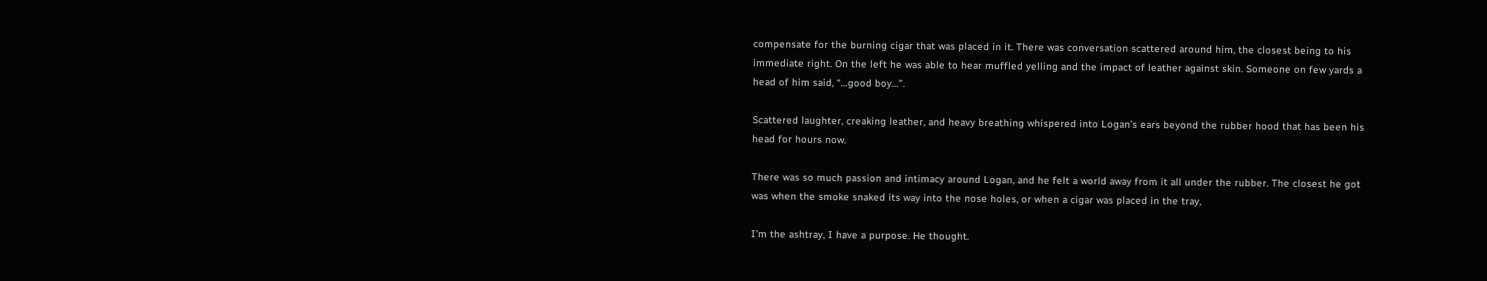compensate for the burning cigar that was placed in it. There was conversation scattered around him, the closest being to his immediate right. On the left he was able to hear muffled yelling and the impact of leather against skin. Someone on few yards a head of him said, “…good boy…”.

Scattered laughter, creaking leather, and heavy breathing whispered into Logan’s ears beyond the rubber hood that has been his head for hours now.

There was so much passion and intimacy around Logan, and he felt a world away from it all under the rubber. The closest he got was when the smoke snaked its way into the nose holes, or when a cigar was placed in the tray,

I’m the ashtray, I have a purpose. He thought.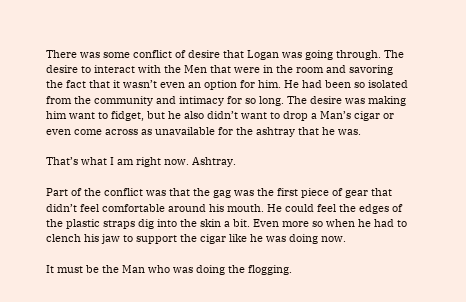There was some conflict of desire that Logan was going through. The desire to interact with the Men that were in the room and savoring the fact that it wasn’t even an option for him. He had been so isolated from the community and intimacy for so long. The desire was making him want to fidget, but he also didn’t want to drop a Man’s cigar or even come across as unavailable for the ashtray that he was.

That’s what I am right now. Ashtray.

Part of the conflict was that the gag was the first piece of gear that didn’t feel comfortable around his mouth. He could feel the edges of the plastic straps dig into the skin a bit. Even more so when he had to clench his jaw to support the cigar like he was doing now.

It must be the Man who was doing the flogging.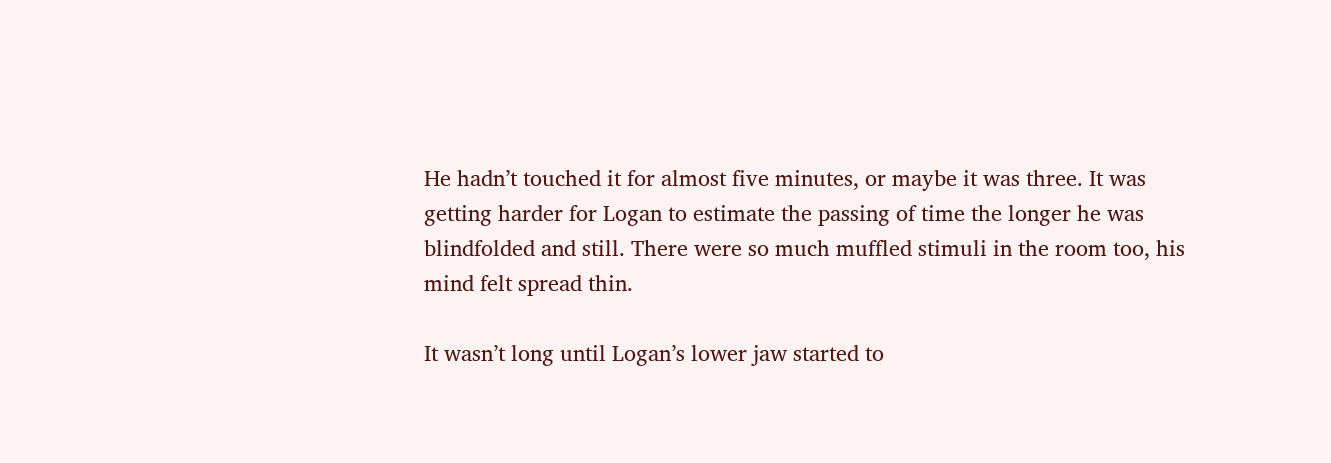He hadn’t touched it for almost five minutes, or maybe it was three. It was getting harder for Logan to estimate the passing of time the longer he was blindfolded and still. There were so much muffled stimuli in the room too, his mind felt spread thin.

It wasn’t long until Logan’s lower jaw started to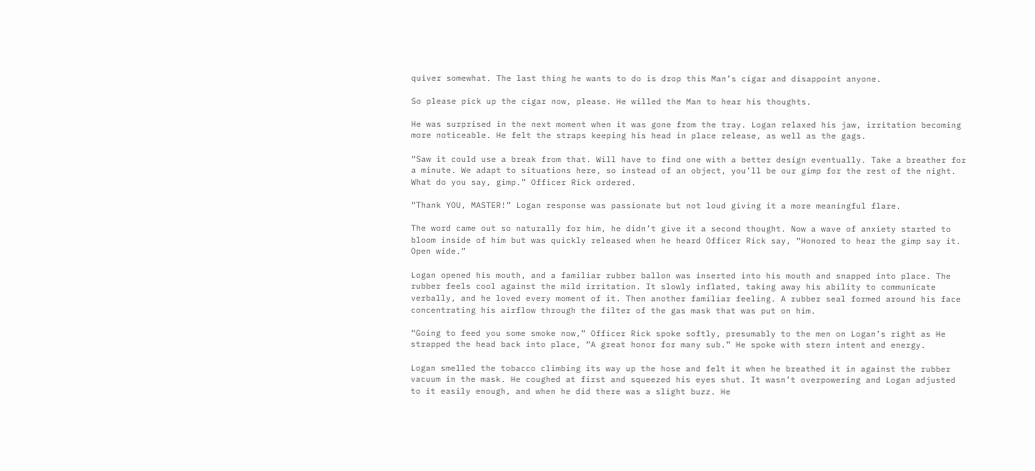quiver somewhat. The last thing he wants to do is drop this Man’s cigar and disappoint anyone.

So please pick up the cigar now, please. He willed the Man to hear his thoughts.

He was surprised in the next moment when it was gone from the tray. Logan relaxed his jaw, irritation becoming more noticeable. He felt the straps keeping his head in place release, as well as the gags.

“Saw it could use a break from that. Will have to find one with a better design eventually. Take a breather for a minute. We adapt to situations here, so instead of an object, you’ll be our gimp for the rest of the night. What do you say, gimp.” Officer Rick ordered.

“Thank YOU, MASTER!” Logan response was passionate but not loud giving it a more meaningful flare.

The word came out so naturally for him, he didn’t give it a second thought. Now a wave of anxiety started to bloom inside of him but was quickly released when he heard Officer Rick say, “Honored to hear the gimp say it. Open wide.”

Logan opened his mouth, and a familiar rubber ballon was inserted into his mouth and snapped into place. The rubber feels cool against the mild irritation. It slowly inflated, taking away his ability to communicate verbally, and he loved every moment of it. Then another familiar feeling. A rubber seal formed around his face concentrating his airflow through the filter of the gas mask that was put on him.

“Going to feed you some smoke now,” Officer Rick spoke softly, presumably to the men on Logan’s right as He strapped the head back into place, “A great honor for many sub.” He spoke with stern intent and energy.

Logan smelled the tobacco climbing its way up the hose and felt it when he breathed it in against the rubber vacuum in the mask. He coughed at first and squeezed his eyes shut. It wasn’t overpowering and Logan adjusted to it easily enough, and when he did there was a slight buzz. He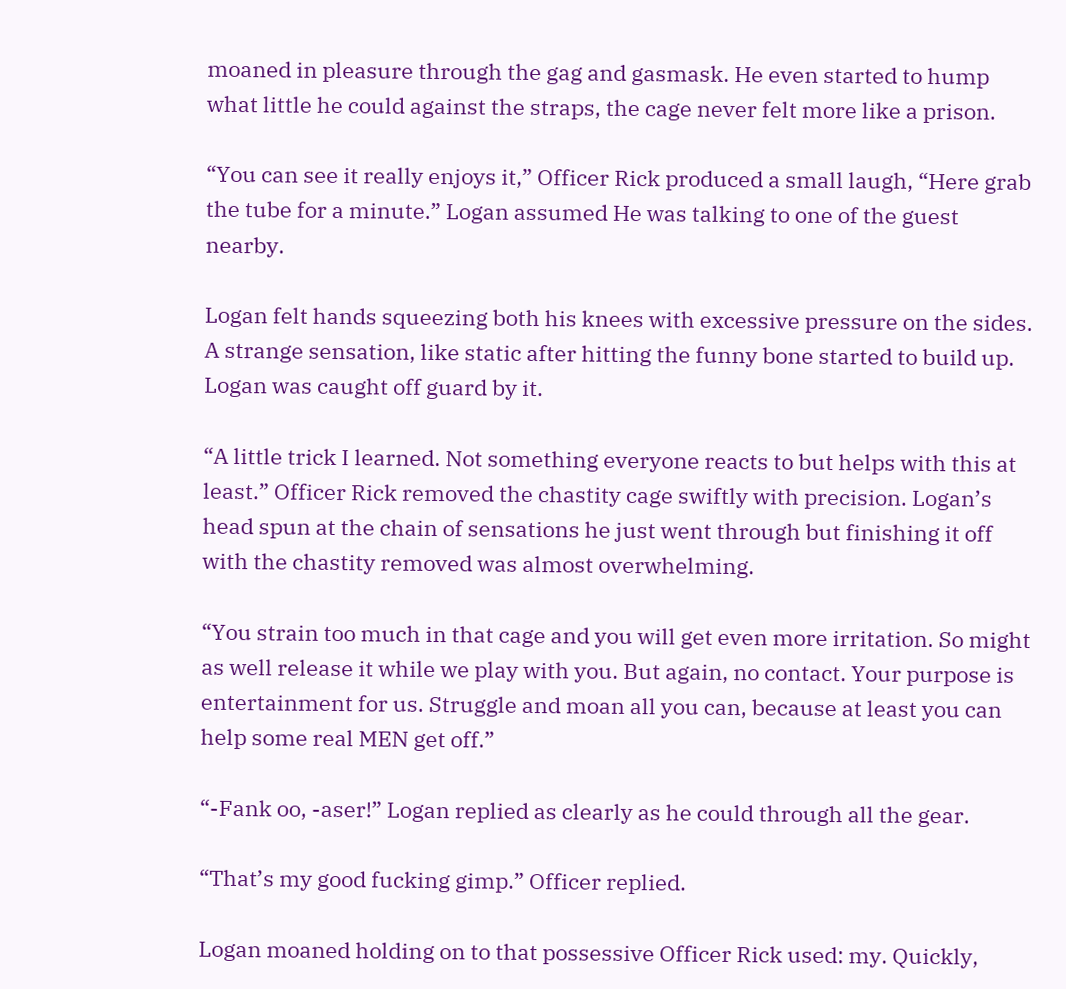moaned in pleasure through the gag and gasmask. He even started to hump what little he could against the straps, the cage never felt more like a prison.

“You can see it really enjoys it,” Officer Rick produced a small laugh, “Here grab the tube for a minute.” Logan assumed He was talking to one of the guest nearby.

Logan felt hands squeezing both his knees with excessive pressure on the sides. A strange sensation, like static after hitting the funny bone started to build up. Logan was caught off guard by it.

“A little trick I learned. Not something everyone reacts to but helps with this at least.” Officer Rick removed the chastity cage swiftly with precision. Logan’s head spun at the chain of sensations he just went through but finishing it off with the chastity removed was almost overwhelming.

“You strain too much in that cage and you will get even more irritation. So might as well release it while we play with you. But again, no contact. Your purpose is entertainment for us. Struggle and moan all you can, because at least you can help some real MEN get off.”

“-Fank oo, -aser!” Logan replied as clearly as he could through all the gear.

“That’s my good fucking gimp.” Officer replied.

Logan moaned holding on to that possessive Officer Rick used: my. Quickly,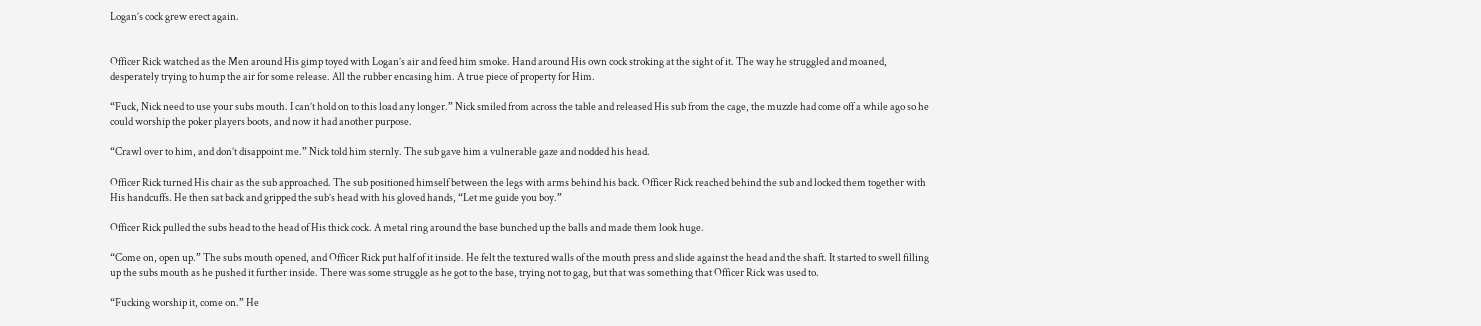Logan’s cock grew erect again.


Officer Rick watched as the Men around His gimp toyed with Logan’s air and feed him smoke. Hand around His own cock stroking at the sight of it. The way he struggled and moaned, desperately trying to hump the air for some release. All the rubber encasing him. A true piece of property for Him.

“Fuck, Nick need to use your subs mouth. I can’t hold on to this load any longer.” Nick smiled from across the table and released His sub from the cage, the muzzle had come off a while ago so he could worship the poker players boots, and now it had another purpose.

“Crawl over to him, and don’t disappoint me.” Nick told him sternly. The sub gave him a vulnerable gaze and nodded his head.

Officer Rick turned His chair as the sub approached. The sub positioned himself between the legs with arms behind his back. Officer Rick reached behind the sub and locked them together with His handcuffs. He then sat back and gripped the sub’s head with his gloved hands, “Let me guide you boy.”

Officer Rick pulled the subs head to the head of His thick cock. A metal ring around the base bunched up the balls and made them look huge.

“Come on, open up.” The subs mouth opened, and Officer Rick put half of it inside. He felt the textured walls of the mouth press and slide against the head and the shaft. It started to swell filling up the subs mouth as he pushed it further inside. There was some struggle as he got to the base, trying not to gag, but that was something that Officer Rick was used to.

“Fucking worship it, come on.” He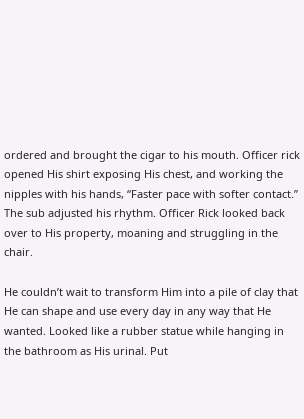ordered and brought the cigar to his mouth. Officer rick opened His shirt exposing His chest, and working the nipples with his hands, “Faster pace with softer contact.” The sub adjusted his rhythm. Officer Rick looked back over to His property, moaning and struggling in the chair.

He couldn’t wait to transform Him into a pile of clay that He can shape and use every day in any way that He wanted. Looked like a rubber statue while hanging in the bathroom as His urinal. Put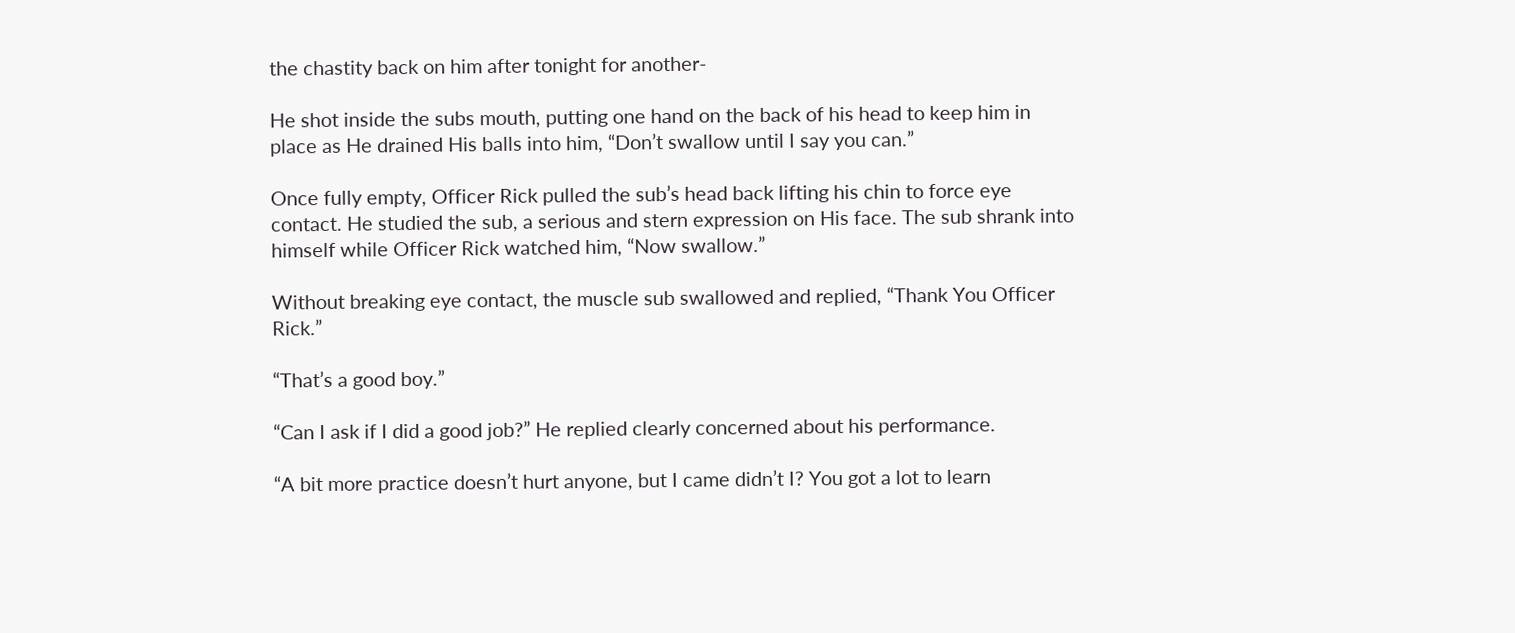the chastity back on him after tonight for another-

He shot inside the subs mouth, putting one hand on the back of his head to keep him in place as He drained His balls into him, “Don’t swallow until I say you can.”

Once fully empty, Officer Rick pulled the sub’s head back lifting his chin to force eye contact. He studied the sub, a serious and stern expression on His face. The sub shrank into himself while Officer Rick watched him, “Now swallow.”

Without breaking eye contact, the muscle sub swallowed and replied, “Thank You Officer Rick.”

“That’s a good boy.”

“Can I ask if I did a good job?” He replied clearly concerned about his performance.

“A bit more practice doesn’t hurt anyone, but I came didn’t I? You got a lot to learn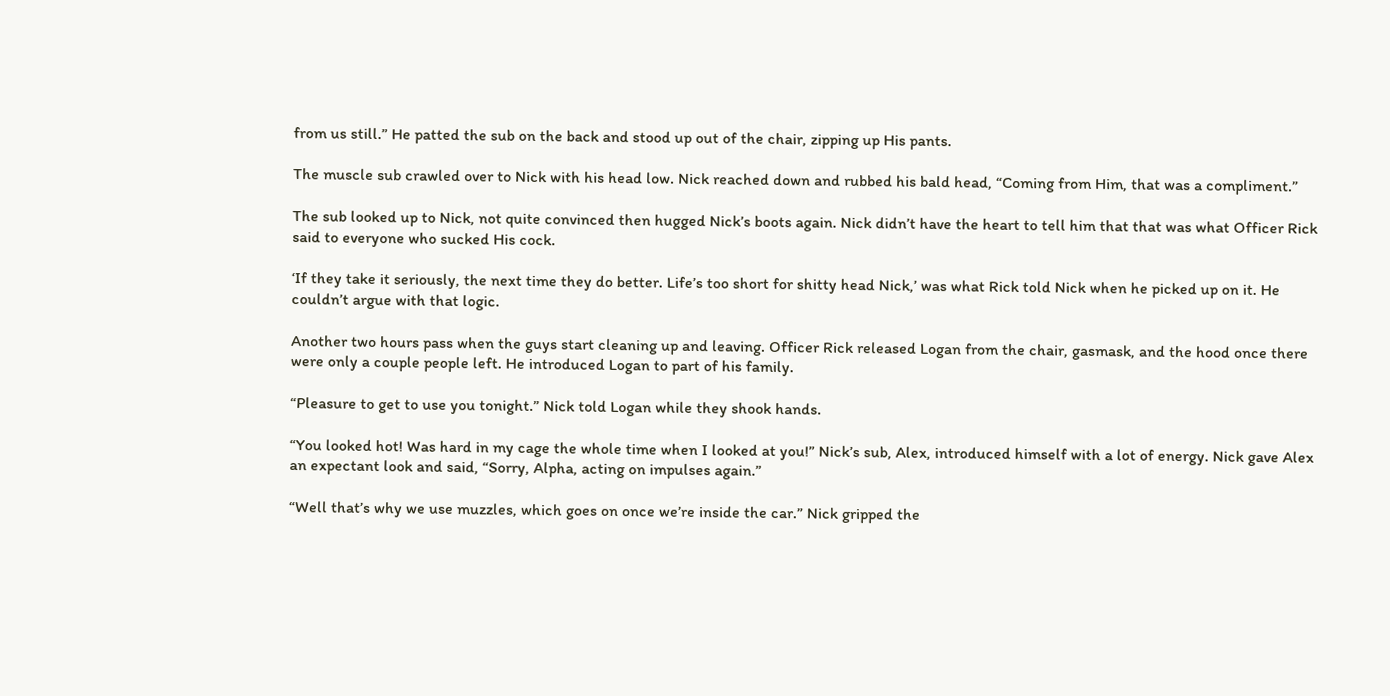from us still.” He patted the sub on the back and stood up out of the chair, zipping up His pants.

The muscle sub crawled over to Nick with his head low. Nick reached down and rubbed his bald head, “Coming from Him, that was a compliment.”

The sub looked up to Nick, not quite convinced then hugged Nick’s boots again. Nick didn’t have the heart to tell him that that was what Officer Rick said to everyone who sucked His cock.

‘If they take it seriously, the next time they do better. Life’s too short for shitty head Nick,’ was what Rick told Nick when he picked up on it. He couldn’t argue with that logic.

Another two hours pass when the guys start cleaning up and leaving. Officer Rick released Logan from the chair, gasmask, and the hood once there were only a couple people left. He introduced Logan to part of his family.

“Pleasure to get to use you tonight.” Nick told Logan while they shook hands.

“You looked hot! Was hard in my cage the whole time when I looked at you!” Nick’s sub, Alex, introduced himself with a lot of energy. Nick gave Alex an expectant look and said, “Sorry, Alpha, acting on impulses again.”

“Well that’s why we use muzzles, which goes on once we’re inside the car.” Nick gripped the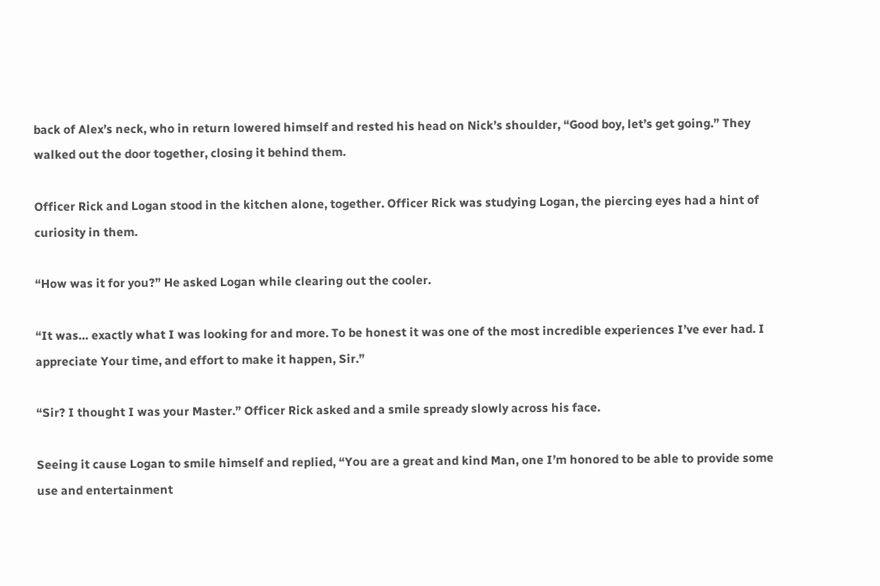back of Alex’s neck, who in return lowered himself and rested his head on Nick’s shoulder, “Good boy, let’s get going.” They walked out the door together, closing it behind them.

Officer Rick and Logan stood in the kitchen alone, together. Officer Rick was studying Logan, the piercing eyes had a hint of curiosity in them.

“How was it for you?” He asked Logan while clearing out the cooler.

“It was… exactly what I was looking for and more. To be honest it was one of the most incredible experiences I’ve ever had. I appreciate Your time, and effort to make it happen, Sir.”

“Sir? I thought I was your Master.” Officer Rick asked and a smile spready slowly across his face.

Seeing it cause Logan to smile himself and replied, “You are a great and kind Man, one I’m honored to be able to provide some use and entertainment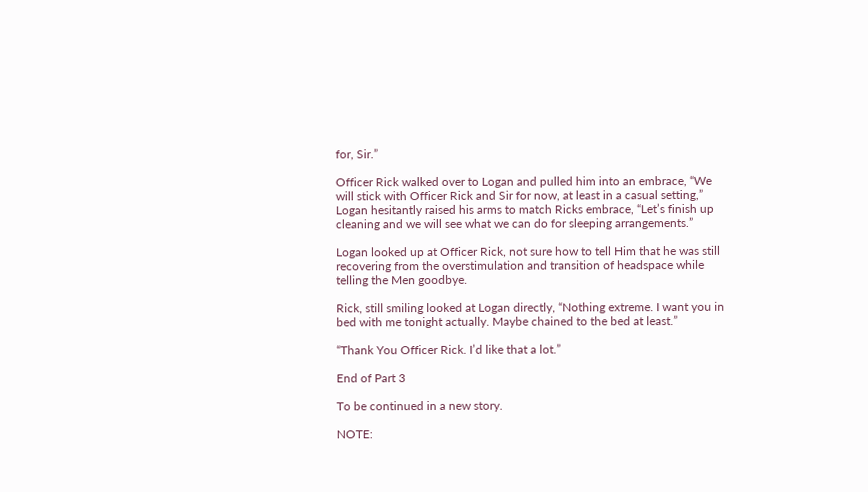for, Sir.”

Officer Rick walked over to Logan and pulled him into an embrace, “We will stick with Officer Rick and Sir for now, at least in a casual setting,” Logan hesitantly raised his arms to match Ricks embrace, “Let’s finish up cleaning and we will see what we can do for sleeping arrangements.”

Logan looked up at Officer Rick, not sure how to tell Him that he was still recovering from the overstimulation and transition of headspace while telling the Men goodbye.

Rick, still smiling looked at Logan directly, “Nothing extreme. I want you in bed with me tonight actually. Maybe chained to the bed at least.”

“Thank You Officer Rick. I’d like that a lot.”

End of Part 3

To be continued in a new story.

NOTE: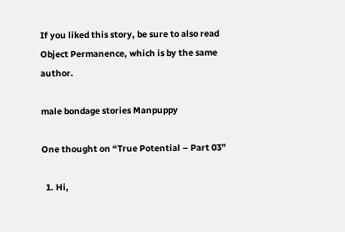If you liked this story, be sure to also read Object Permanence, which is by the same author.

male bondage stories Manpuppy

One thought on “True Potential – Part 03”

  1. Hi,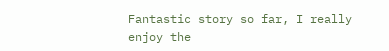Fantastic story so far, I really enjoy the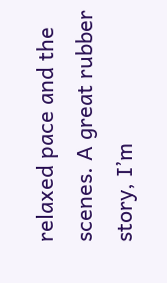relaxed pace and the scenes. A great rubber story, I’m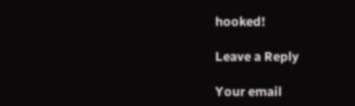hooked!

Leave a Reply

Your email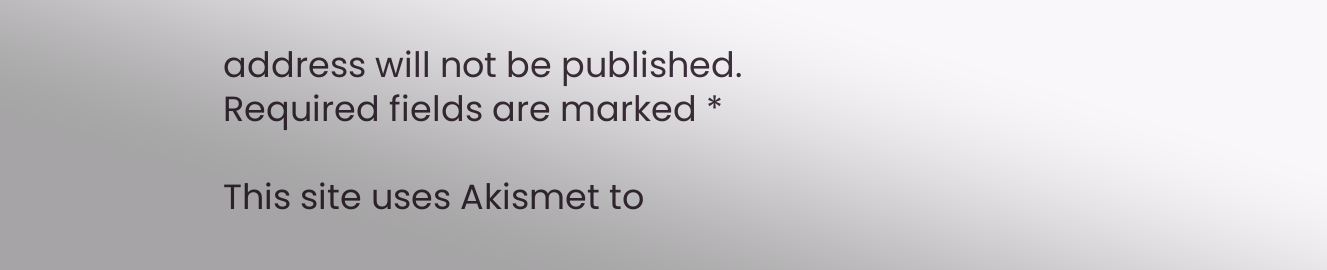address will not be published. Required fields are marked *

This site uses Akismet to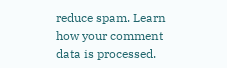reduce spam. Learn how your comment data is processed.